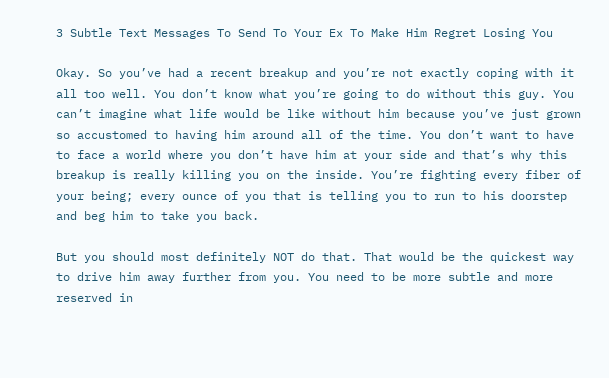3 Subtle Text Messages To Send To Your Ex To Make Him Regret Losing You

Okay. So you’ve had a recent breakup and you’re not exactly coping with it all too well. You don’t know what you’re going to do without this guy. You can’t imagine what life would be like without him because you’ve just grown so accustomed to having him around all of the time. You don’t want to have to face a world where you don’t have him at your side and that’s why this breakup is really killing you on the inside. You’re fighting every fiber of your being; every ounce of you that is telling you to run to his doorstep and beg him to take you back.

But you should most definitely NOT do that. That would be the quickest way to drive him away further from you. You need to be more subtle and more reserved in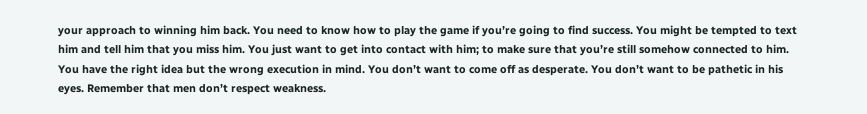your approach to winning him back. You need to know how to play the game if you’re going to find success. You might be tempted to text him and tell him that you miss him. You just want to get into contact with him; to make sure that you’re still somehow connected to him. You have the right idea but the wrong execution in mind. You don’t want to come off as desperate. You don’t want to be pathetic in his eyes. Remember that men don’t respect weakness.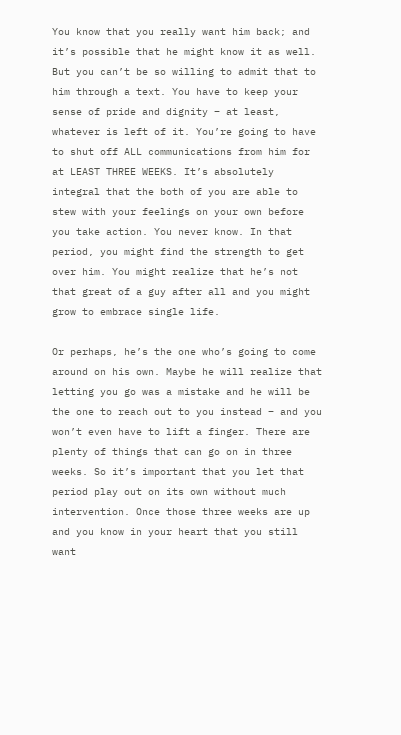You know that you really want him back; and it’s possible that he might know it as well. But you can’t be so willing to admit that to him through a text. You have to keep your sense of pride and dignity – at least, whatever is left of it. You’re going to have to shut off ALL communications from him for at LEAST THREE WEEKS. It’s absolutely integral that the both of you are able to stew with your feelings on your own before you take action. You never know. In that period, you might find the strength to get over him. You might realize that he’s not that great of a guy after all and you might grow to embrace single life.

Or perhaps, he’s the one who’s going to come around on his own. Maybe he will realize that letting you go was a mistake and he will be the one to reach out to you instead – and you won’t even have to lift a finger. There are plenty of things that can go on in three weeks. So it’s important that you let that period play out on its own without much intervention. Once those three weeks are up and you know in your heart that you still want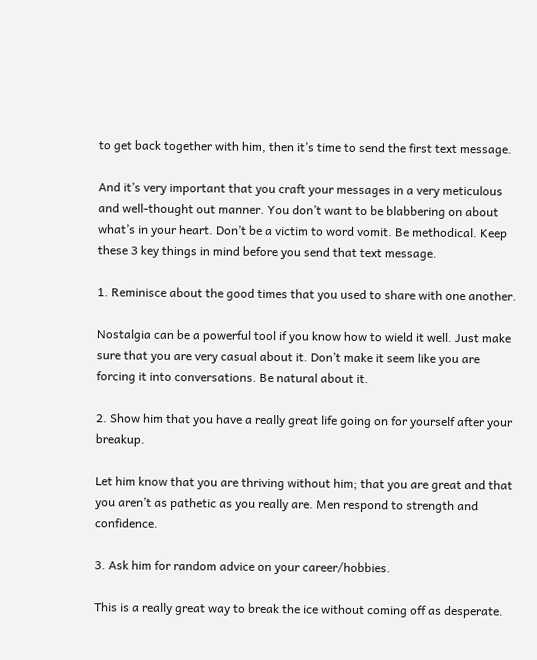to get back together with him, then it’s time to send the first text message.

And it’s very important that you craft your messages in a very meticulous and well-thought out manner. You don’t want to be blabbering on about what’s in your heart. Don’t be a victim to word vomit. Be methodical. Keep these 3 key things in mind before you send that text message.

1. Reminisce about the good times that you used to share with one another.

Nostalgia can be a powerful tool if you know how to wield it well. Just make sure that you are very casual about it. Don’t make it seem like you are forcing it into conversations. Be natural about it.

2. Show him that you have a really great life going on for yourself after your breakup.

Let him know that you are thriving without him; that you are great and that you aren’t as pathetic as you really are. Men respond to strength and confidence.

3. Ask him for random advice on your career/hobbies.

This is a really great way to break the ice without coming off as desperate.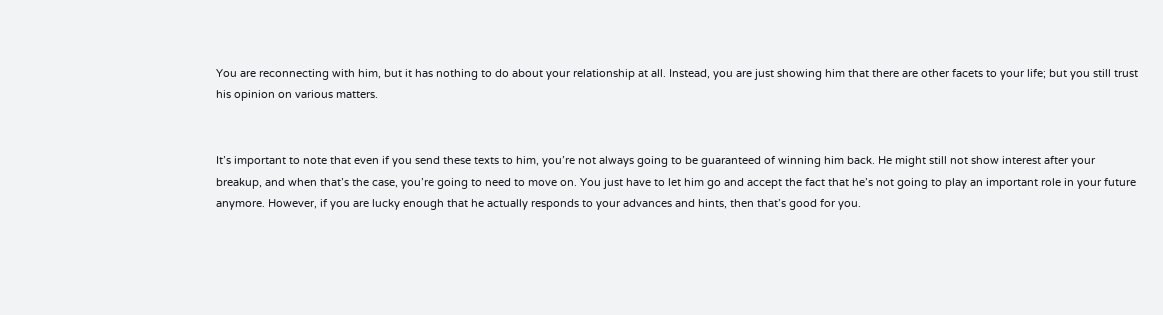You are reconnecting with him, but it has nothing to do about your relationship at all. Instead, you are just showing him that there are other facets to your life; but you still trust his opinion on various matters.


It’s important to note that even if you send these texts to him, you’re not always going to be guaranteed of winning him back. He might still not show interest after your breakup, and when that’s the case, you’re going to need to move on. You just have to let him go and accept the fact that he’s not going to play an important role in your future anymore. However, if you are lucky enough that he actually responds to your advances and hints, then that’s good for you.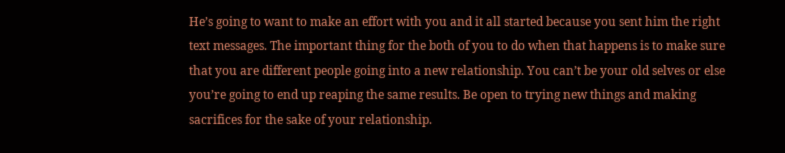He’s going to want to make an effort with you and it all started because you sent him the right text messages. The important thing for the both of you to do when that happens is to make sure that you are different people going into a new relationship. You can’t be your old selves or else you’re going to end up reaping the same results. Be open to trying new things and making sacrifices for the sake of your relationship.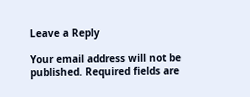Leave a Reply

Your email address will not be published. Required fields are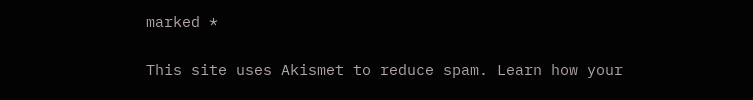marked *

This site uses Akismet to reduce spam. Learn how your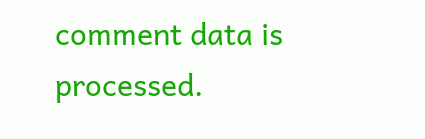comment data is processed.